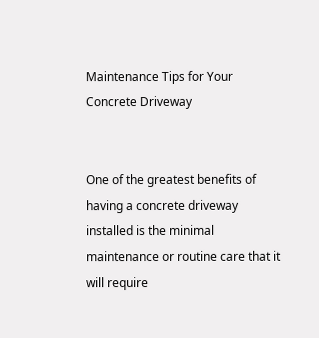Maintenance Tips for Your Concrete Driveway


One of the greatest benefits of having a concrete driveway installed is the minimal maintenance or routine care that it will require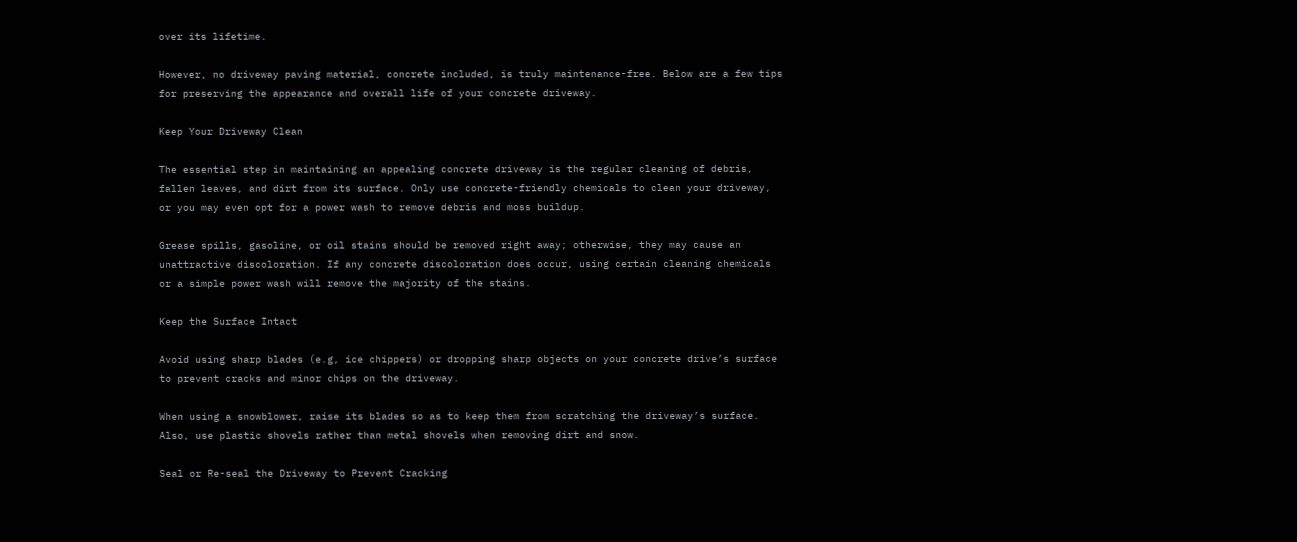over its lifetime.

However, no driveway paving material, concrete included, is truly maintenance-free. Below are a few tips for preserving the appearance and overall life of your concrete driveway.

Keep Your Driveway Clean

The essential step in maintaining an appealing concrete driveway is the regular cleaning of debris, fallen leaves, and dirt from its surface. Only use concrete-friendly chemicals to clean your driveway, or you may even opt for a power wash to remove debris and moss buildup.

Grease spills, gasoline, or oil stains should be removed right away; otherwise, they may cause an unattractive discoloration. If any concrete discoloration does occur, using certain cleaning chemicals or a simple power wash will remove the majority of the stains.

Keep the Surface Intact

Avoid using sharp blades (e.g, ice chippers) or dropping sharp objects on your concrete drive’s surface to prevent cracks and minor chips on the driveway.

When using a snowblower, raise its blades so as to keep them from scratching the driveway’s surface. Also, use plastic shovels rather than metal shovels when removing dirt and snow.

Seal or Re-seal the Driveway to Prevent Cracking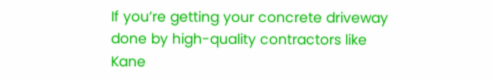If you’re getting your concrete driveway done by high-quality contractors like Kane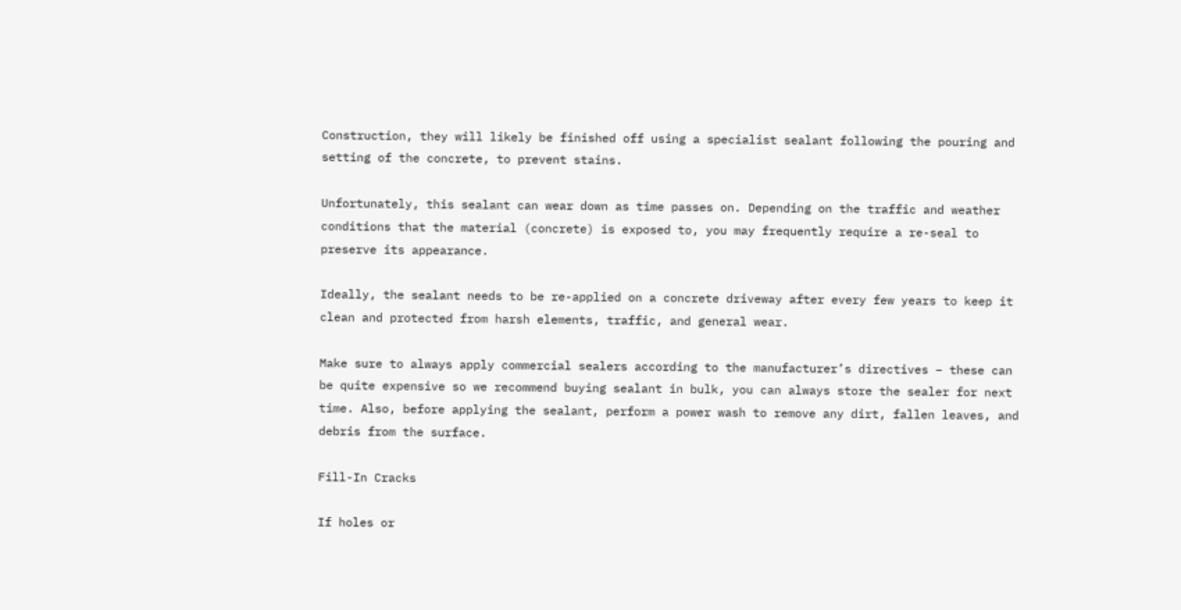Construction, they will likely be finished off using a specialist sealant following the pouring and setting of the concrete, to prevent stains.

Unfortunately, this sealant can wear down as time passes on. Depending on the traffic and weather conditions that the material (concrete) is exposed to, you may frequently require a re-seal to preserve its appearance.

Ideally, the sealant needs to be re-applied on a concrete driveway after every few years to keep it clean and protected from harsh elements, traffic, and general wear.

Make sure to always apply commercial sealers according to the manufacturer’s directives – these can be quite expensive so we recommend buying sealant in bulk, you can always store the sealer for next time. Also, before applying the sealant, perform a power wash to remove any dirt, fallen leaves, and debris from the surface.

Fill-In Cracks

If holes or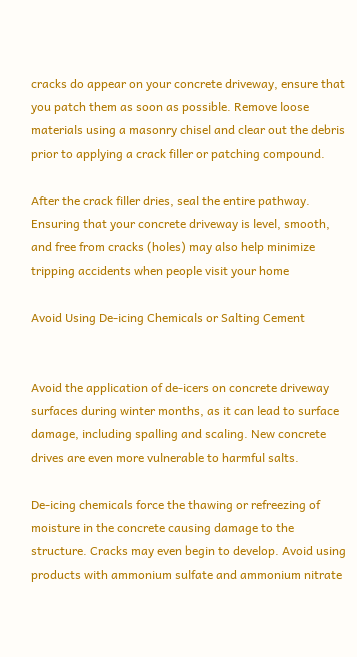cracks do appear on your concrete driveway, ensure that you patch them as soon as possible. Remove loose materials using a masonry chisel and clear out the debris prior to applying a crack filler or patching compound.

After the crack filler dries, seal the entire pathway. Ensuring that your concrete driveway is level, smooth, and free from cracks (holes) may also help minimize tripping accidents when people visit your home

Avoid Using De-icing Chemicals or Salting Cement


Avoid the application of de-icers on concrete driveway surfaces during winter months, as it can lead to surface damage, including spalling and scaling. New concrete drives are even more vulnerable to harmful salts.

De-icing chemicals force the thawing or refreezing of moisture in the concrete causing damage to the structure. Cracks may even begin to develop. Avoid using products with ammonium sulfate and ammonium nitrate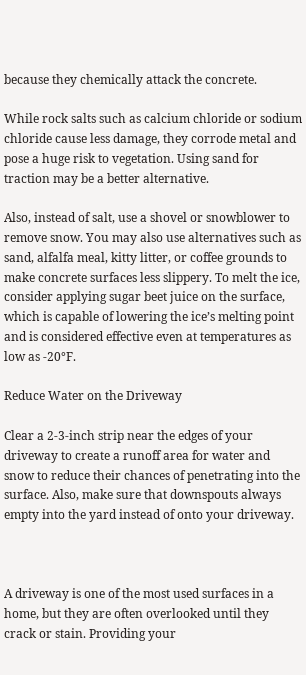because they chemically attack the concrete.

While rock salts such as calcium chloride or sodium chloride cause less damage, they corrode metal and pose a huge risk to vegetation. Using sand for traction may be a better alternative.

Also, instead of salt, use a shovel or snowblower to remove snow. You may also use alternatives such as sand, alfalfa meal, kitty litter, or coffee grounds to make concrete surfaces less slippery. To melt the ice, consider applying sugar beet juice on the surface, which is capable of lowering the ice’s melting point and is considered effective even at temperatures as low as -20°F.

Reduce Water on the Driveway

Clear a 2-3-inch strip near the edges of your driveway to create a runoff area for water and snow to reduce their chances of penetrating into the surface. Also, make sure that downspouts always empty into the yard instead of onto your driveway.



A driveway is one of the most used surfaces in a home, but they are often overlooked until they crack or stain. Providing your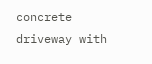concrete driveway with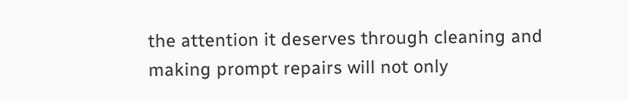the attention it deserves through cleaning and making prompt repairs will not only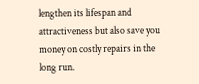lengthen its lifespan and attractiveness but also save you money on costly repairs in the long run.